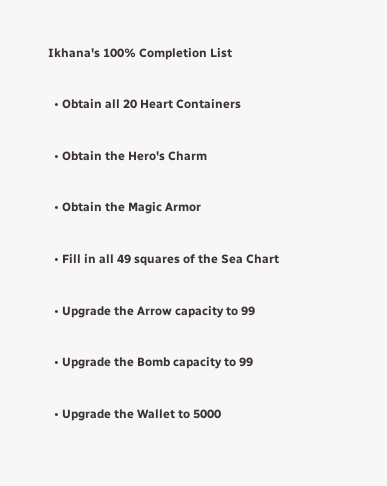Ikhana's 100% Completion List

  • Obtain all 20 Heart Containers

  • Obtain the Hero's Charm

  • Obtain the Magic Armor

  • Fill in all 49 squares of the Sea Chart

  • Upgrade the Arrow capacity to 99

  • Upgrade the Bomb capacity to 99

  • Upgrade the Wallet to 5000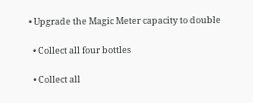• Upgrade the Magic Meter capacity to double

  • Collect all four bottles

  • Collect all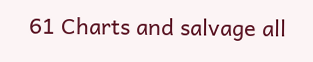61 Charts and salvage all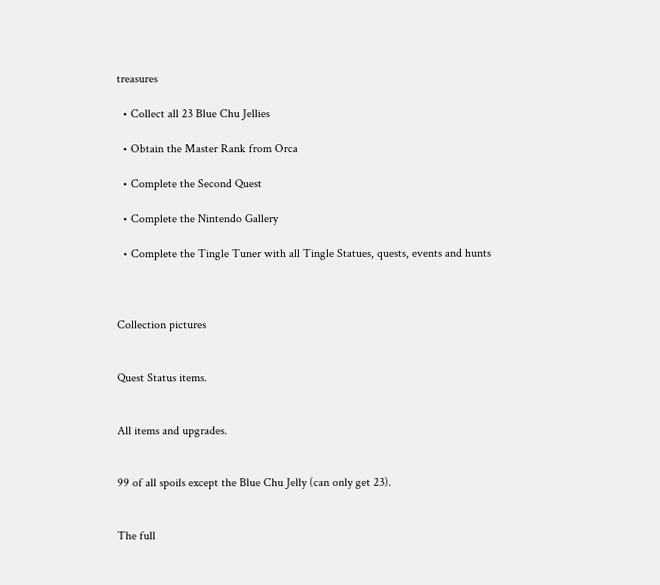treasures

  • Collect all 23 Blue Chu Jellies

  • Obtain the Master Rank from Orca

  • Complete the Second Quest

  • Complete the Nintendo Gallery

  • Complete the Tingle Tuner with all Tingle Statues, quests, events and hunts



Collection pictures


Quest Status items.


All items and upgrades.


99 of all spoils except the Blue Chu Jelly (can only get 23).


The full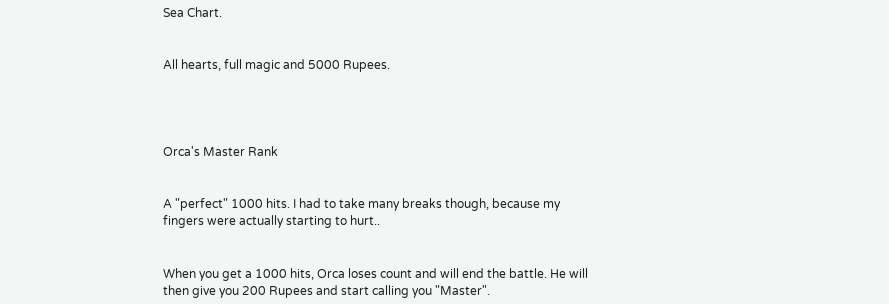Sea Chart.


All hearts, full magic and 5000 Rupees.




Orca's Master Rank


A "perfect" 1000 hits. I had to take many breaks though, because my fingers were actually starting to hurt..


When you get a 1000 hits, Orca loses count and will end the battle. He will then give you 200 Rupees and start calling you "Master".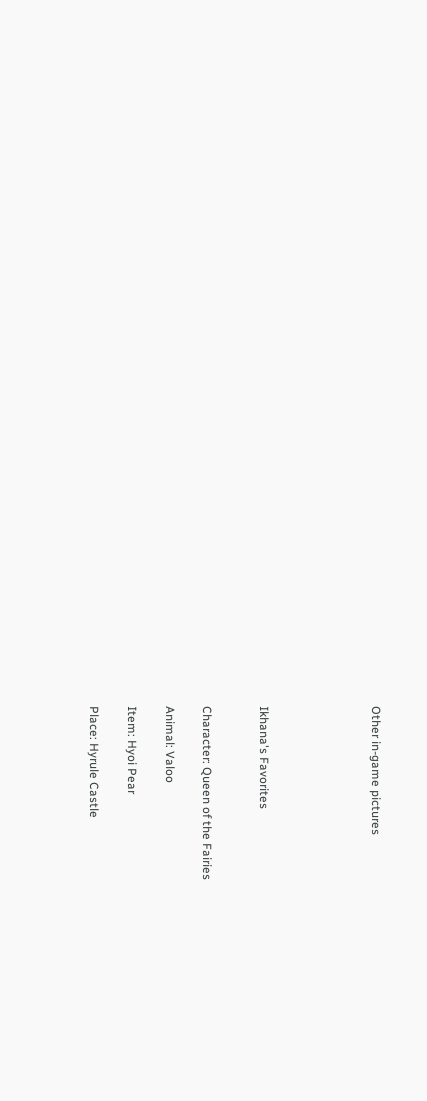Other in-game pictures





Ikhana's Favorites


Character: Queen of the Fairies

Animal: Valoo

Item: Hyoi Pear

Place: Hyrule Castle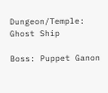Dungeon/Temple: Ghost Ship

Boss: Puppet Ganon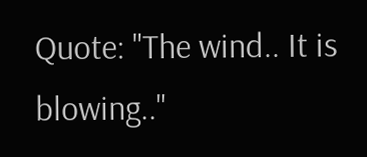Quote: "The wind.. It is blowing.."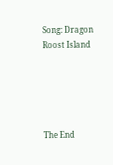Song: Dragon Roost Island





The End